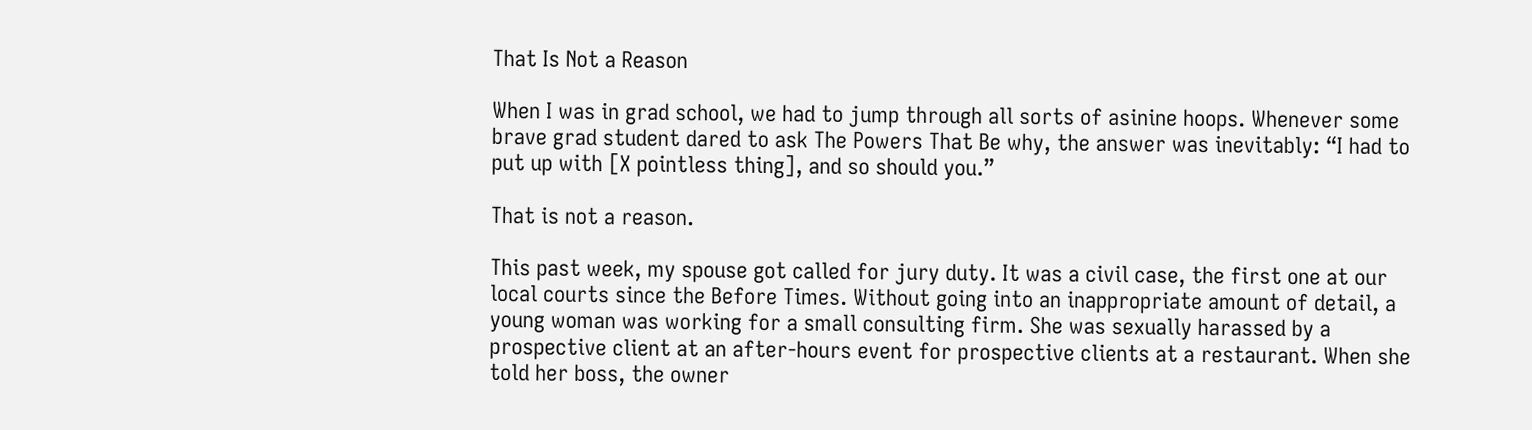That Is Not a Reason

When I was in grad school, we had to jump through all sorts of asinine hoops. Whenever some brave grad student dared to ask The Powers That Be why, the answer was inevitably: “I had to put up with [X pointless thing], and so should you.”

That is not a reason.

This past week, my spouse got called for jury duty. It was a civil case, the first one at our local courts since the Before Times. Without going into an inappropriate amount of detail, a young woman was working for a small consulting firm. She was sexually harassed by a prospective client at an after-hours event for prospective clients at a restaurant. When she told her boss, the owner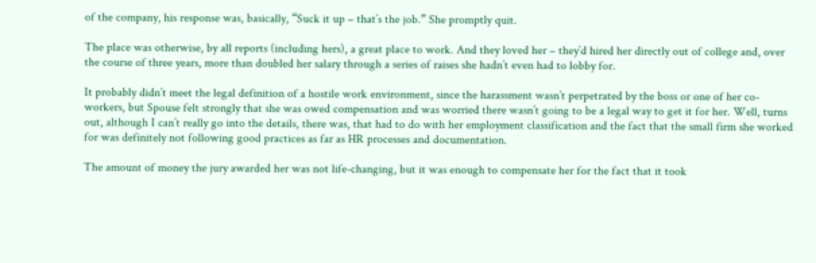of the company, his response was, basically, “Suck it up – that’s the job.” She promptly quit.

The place was otherwise, by all reports (including hers), a great place to work. And they loved her – they’d hired her directly out of college and, over the course of three years, more than doubled her salary through a series of raises she hadn’t even had to lobby for.

It probably didn’t meet the legal definition of a hostile work environment, since the harassment wasn’t perpetrated by the boss or one of her co-workers, but Spouse felt strongly that she was owed compensation and was worried there wasn’t going to be a legal way to get it for her. Well, turns out, although I can’t really go into the details, there was, that had to do with her employment classification and the fact that the small firm she worked for was definitely not following good practices as far as HR processes and documentation.

The amount of money the jury awarded her was not life-changing, but it was enough to compensate her for the fact that it took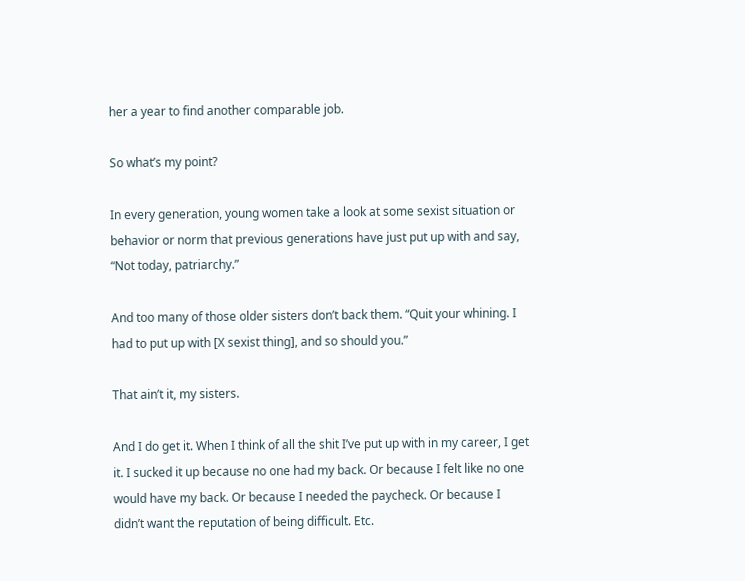her a year to find another comparable job.

So what’s my point?

In every generation, young women take a look at some sexist situation or behavior or norm that previous generations have just put up with and say, “Not today, patriarchy.”

And too many of those older sisters don’t back them. “Quit your whining. I had to put up with [X sexist thing], and so should you.”

That ain’t it, my sisters.

And I do get it. When I think of all the shit I’ve put up with in my career, I get it. I sucked it up because no one had my back. Or because I felt like no one would have my back. Or because I needed the paycheck. Or because I didn’t want the reputation of being difficult. Etc.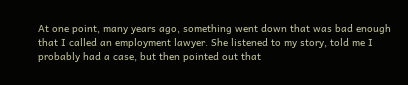At one point, many years ago, something went down that was bad enough that I called an employment lawyer. She listened to my story, told me I probably had a case, but then pointed out that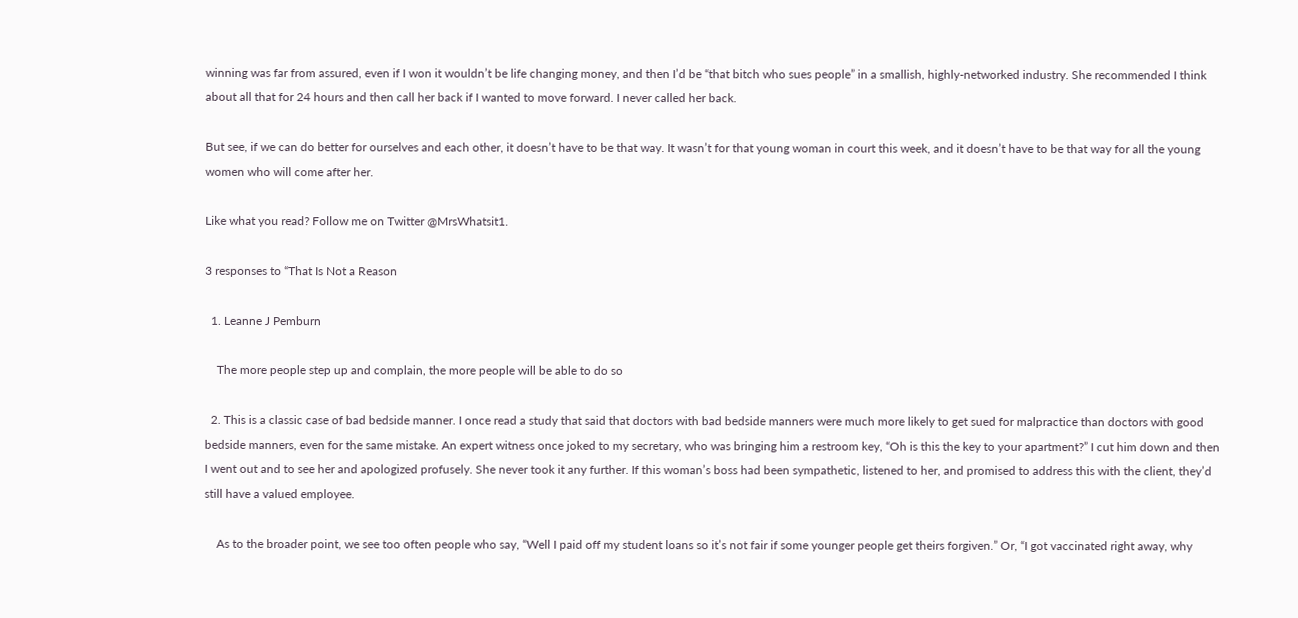winning was far from assured, even if I won it wouldn’t be life changing money, and then I’d be “that bitch who sues people” in a smallish, highly-networked industry. She recommended I think about all that for 24 hours and then call her back if I wanted to move forward. I never called her back.

But see, if we can do better for ourselves and each other, it doesn’t have to be that way. It wasn’t for that young woman in court this week, and it doesn’t have to be that way for all the young women who will come after her.

Like what you read? Follow me on Twitter @MrsWhatsit1.

3 responses to “That Is Not a Reason

  1. Leanne J Pemburn

    The more people step up and complain, the more people will be able to do so

  2. This is a classic case of bad bedside manner. I once read a study that said that doctors with bad bedside manners were much more likely to get sued for malpractice than doctors with good bedside manners, even for the same mistake. An expert witness once joked to my secretary, who was bringing him a restroom key, “Oh is this the key to your apartment?” I cut him down and then I went out and to see her and apologized profusely. She never took it any further. If this woman’s boss had been sympathetic, listened to her, and promised to address this with the client, they’d still have a valued employee.

    As to the broader point, we see too often people who say, “Well I paid off my student loans so it’s not fair if some younger people get theirs forgiven.” Or, “I got vaccinated right away, why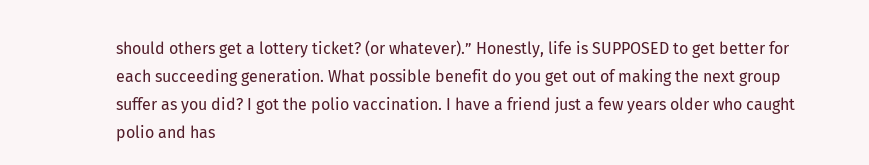should others get a lottery ticket? (or whatever).” Honestly, life is SUPPOSED to get better for each succeeding generation. What possible benefit do you get out of making the next group suffer as you did? I got the polio vaccination. I have a friend just a few years older who caught polio and has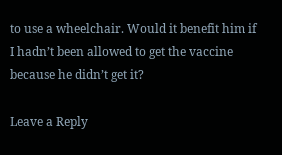to use a wheelchair. Would it benefit him if I hadn’t been allowed to get the vaccine because he didn’t get it?

Leave a Reply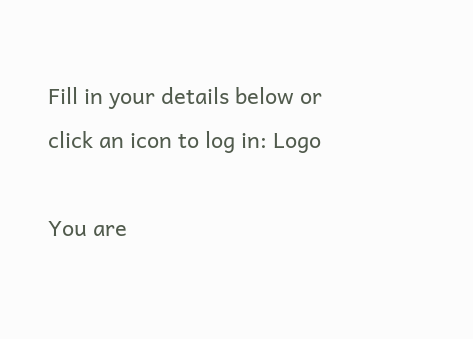Fill in your details below or click an icon to log in: Logo

You are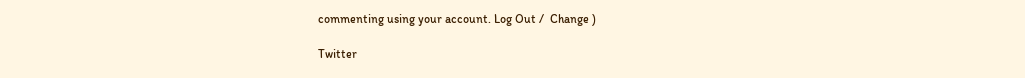commenting using your account. Log Out /  Change )

Twitter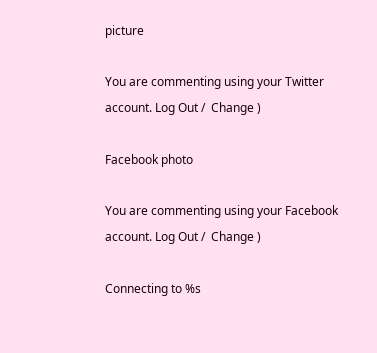picture

You are commenting using your Twitter account. Log Out /  Change )

Facebook photo

You are commenting using your Facebook account. Log Out /  Change )

Connecting to %s